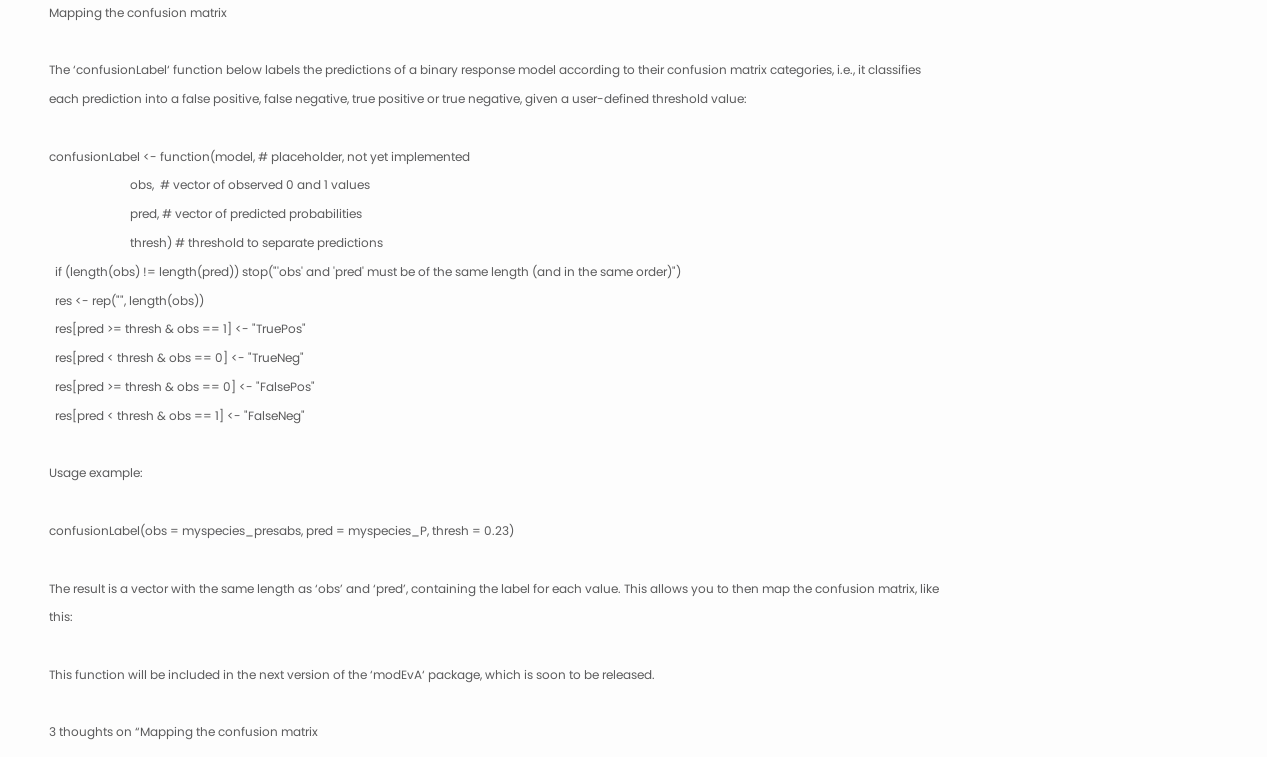Mapping the confusion matrix

The ‘confusionLabel‘ function below labels the predictions of a binary response model according to their confusion matrix categories, i.e., it classifies each prediction into a false positive, false negative, true positive or true negative, given a user-defined threshold value:

confusionLabel <- function(model, # placeholder, not yet implemented
                           obs,  # vector of observed 0 and 1 values
                           pred, # vector of predicted probabilities
                           thresh) # threshold to separate predictions
  if (length(obs) != length(pred)) stop("'obs' and 'pred' must be of the same length (and in the same order)")
  res <- rep("", length(obs))
  res[pred >= thresh & obs == 1] <- "TruePos"
  res[pred < thresh & obs == 0] <- "TrueNeg"
  res[pred >= thresh & obs == 0] <- "FalsePos"
  res[pred < thresh & obs == 1] <- "FalseNeg"

Usage example:

confusionLabel(obs = myspecies_presabs, pred = myspecies_P, thresh = 0.23)

The result is a vector with the same length as ‘obs’ and ‘pred’, containing the label for each value. This allows you to then map the confusion matrix, like this:

This function will be included in the next version of the ‘modEvA‘ package, which is soon to be released.

3 thoughts on “Mapping the confusion matrix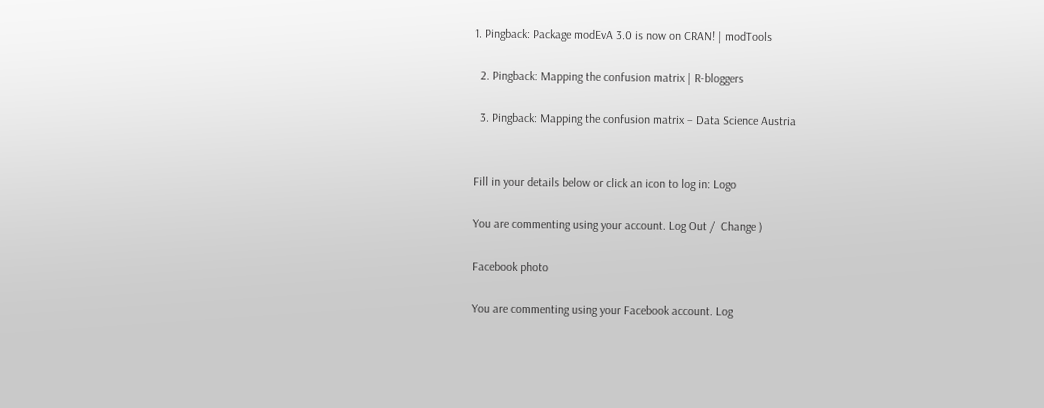1. Pingback: Package modEvA 3.0 is now on CRAN! | modTools

  2. Pingback: Mapping the confusion matrix | R-bloggers

  3. Pingback: Mapping the confusion matrix – Data Science Austria


Fill in your details below or click an icon to log in: Logo

You are commenting using your account. Log Out /  Change )

Facebook photo

You are commenting using your Facebook account. Log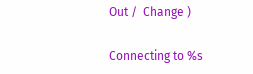Out /  Change )

Connecting to %s